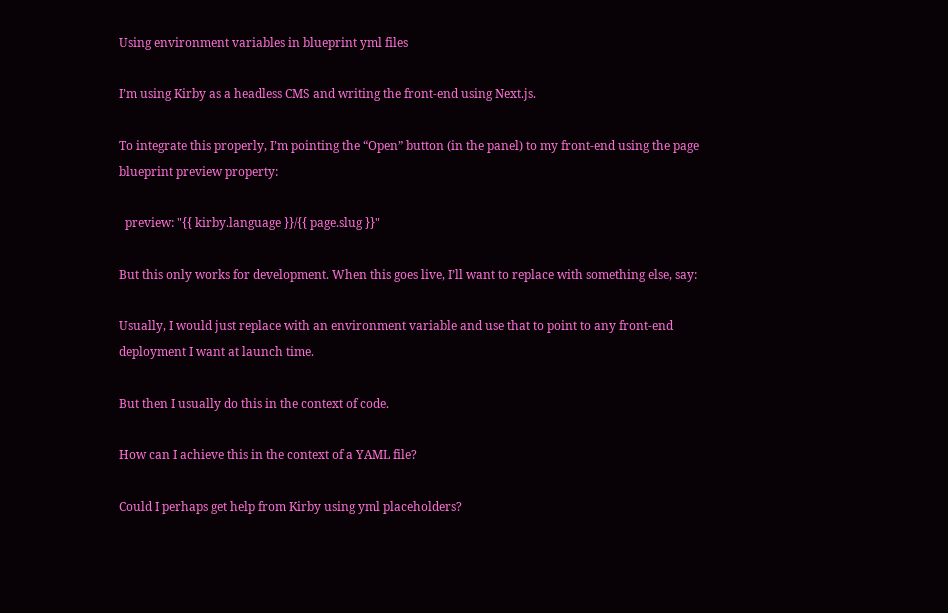Using environment variables in blueprint yml files

I’m using Kirby as a headless CMS and writing the front-end using Next.js.

To integrate this properly, I’m pointing the “Open” button (in the panel) to my front-end using the page blueprint preview property:

  preview: "{{ kirby.language }}/{{ page.slug }}"

But this only works for development. When this goes live, I’ll want to replace with something else, say:

Usually, I would just replace with an environment variable and use that to point to any front-end deployment I want at launch time.

But then I usually do this in the context of code.

How can I achieve this in the context of a YAML file?

Could I perhaps get help from Kirby using yml placeholders?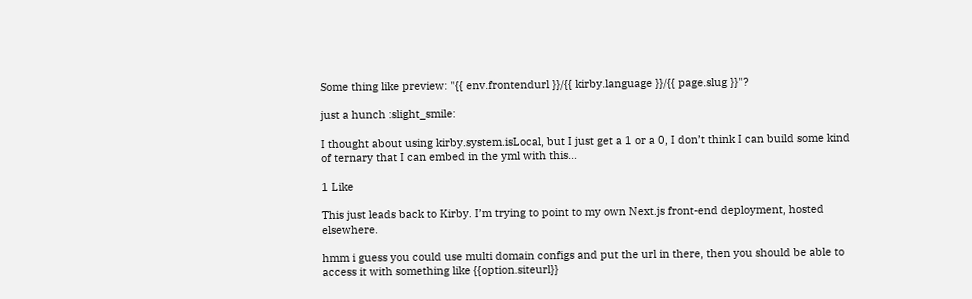Some thing like preview: "{{ env.frontendurl }}/{{ kirby.language }}/{{ page.slug }}"?

just a hunch :slight_smile:

I thought about using kirby.system.isLocal, but I just get a 1 or a 0, I don’t think I can build some kind of ternary that I can embed in the yml with this…

1 Like

This just leads back to Kirby. I’m trying to point to my own Next.js front-end deployment, hosted elsewhere.

hmm i guess you could use multi domain configs and put the url in there, then you should be able to access it with something like {{option.siteurl}}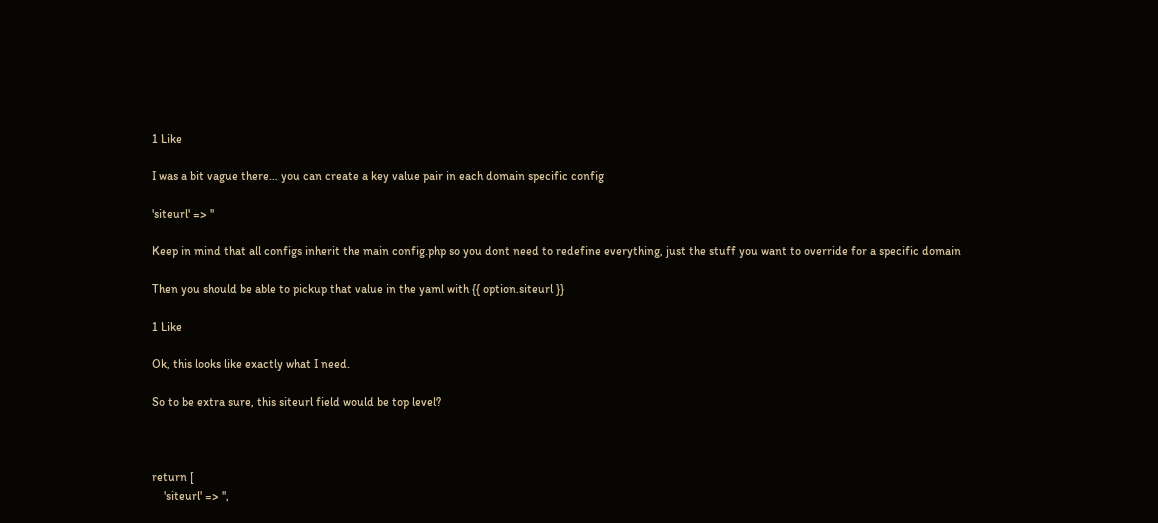1 Like

I was a bit vague there… you can create a key value pair in each domain specific config

'siteurl' => ''

Keep in mind that all configs inherit the main config.php so you dont need to redefine everything, just the stuff you want to override for a specific domain

Then you should be able to pickup that value in the yaml with {{ option.siteurl }}

1 Like

Ok, this looks like exactly what I need.

So to be extra sure, this siteurl field would be top level?



return [
    'siteurl' => '',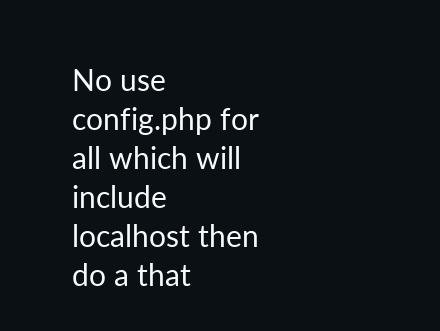No use config.php for all which will include localhost then do a that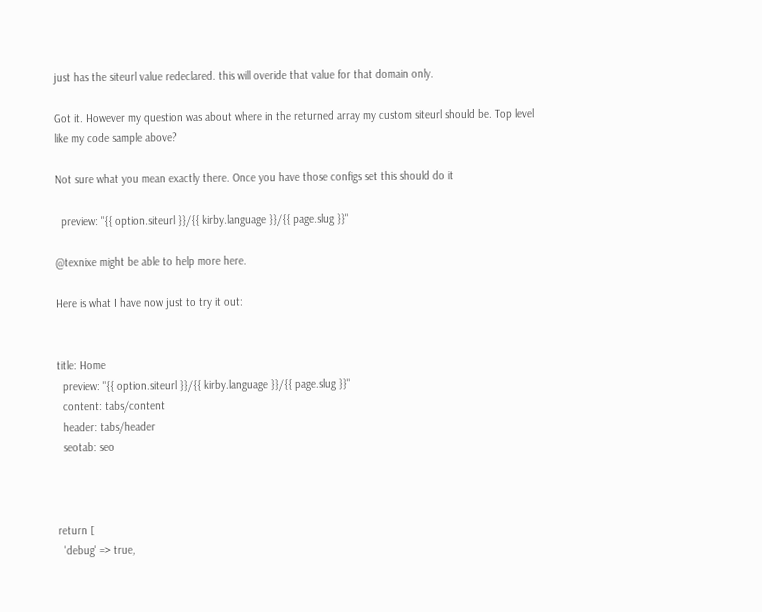just has the siteurl value redeclared. this will overide that value for that domain only.

Got it. However my question was about where in the returned array my custom siteurl should be. Top level like my code sample above?

Not sure what you mean exactly there. Once you have those configs set this should do it

  preview: "{{ option.siteurl }}/{{ kirby.language }}/{{ page.slug }}"

@texnixe might be able to help more here.

Here is what I have now just to try it out:


title: Home
  preview: "{{ option.siteurl }}/{{ kirby.language }}/{{ page.slug }}"
  content: tabs/content
  header: tabs/header
  seotab: seo



return [
  'debug' => true,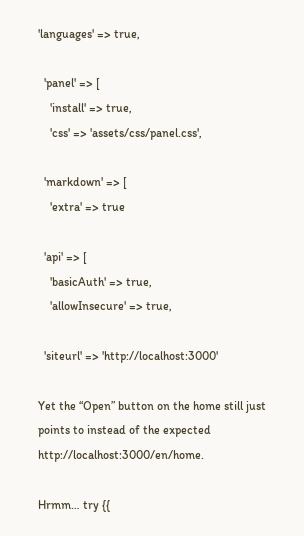'languages' => true,

  'panel' => [
    'install' => true,
    'css' => 'assets/css/panel.css',

  'markdown' => [
    'extra' => true

  'api' => [
    'basicAuth' => true,
    'allowInsecure' => true,

  'siteurl' => 'http://localhost:3000'

Yet the “Open” button on the home still just points to instead of the expected http://localhost:3000/en/home.

Hrmm… try {{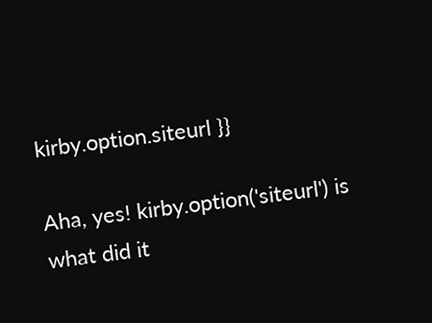kirby.option.siteurl }}

Aha, yes! kirby.option('siteurl') is what did it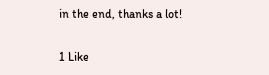in the end, thanks a lot!

1 Like